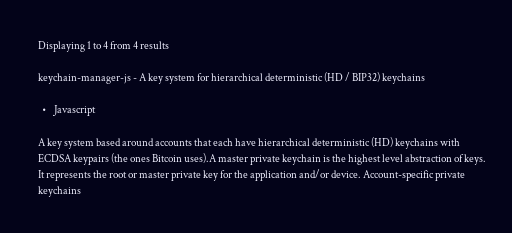Displaying 1 to 4 from 4 results

keychain-manager-js - A key system for hierarchical deterministic (HD / BIP32) keychains

  •    Javascript

A key system based around accounts that each have hierarchical deterministic (HD) keychains with ECDSA keypairs (the ones Bitcoin uses).A master private keychain is the highest level abstraction of keys. It represents the root or master private key for the application and/or device. Account-specific private keychains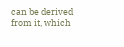can be derived from it, which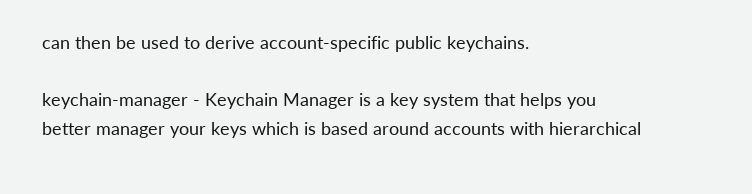can then be used to derive account-specific public keychains.

keychain-manager - Keychain Manager is a key system that helps you better manager your keys which is based around accounts with hierarchical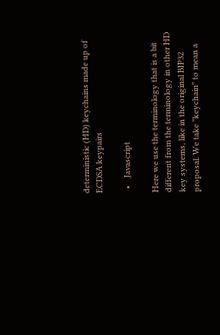deterministic (HD) keychains made up of ECDSA keypairs

  •    Javascript

Here we use the terminology that is a bit different from the terminology in other HD key systems, like in the original BIP32 proposal. We take "keychain" to mean a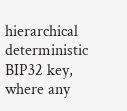hierarchical deterministic BIP32 key, where any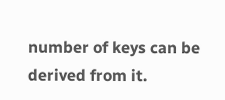number of keys can be derived from it.